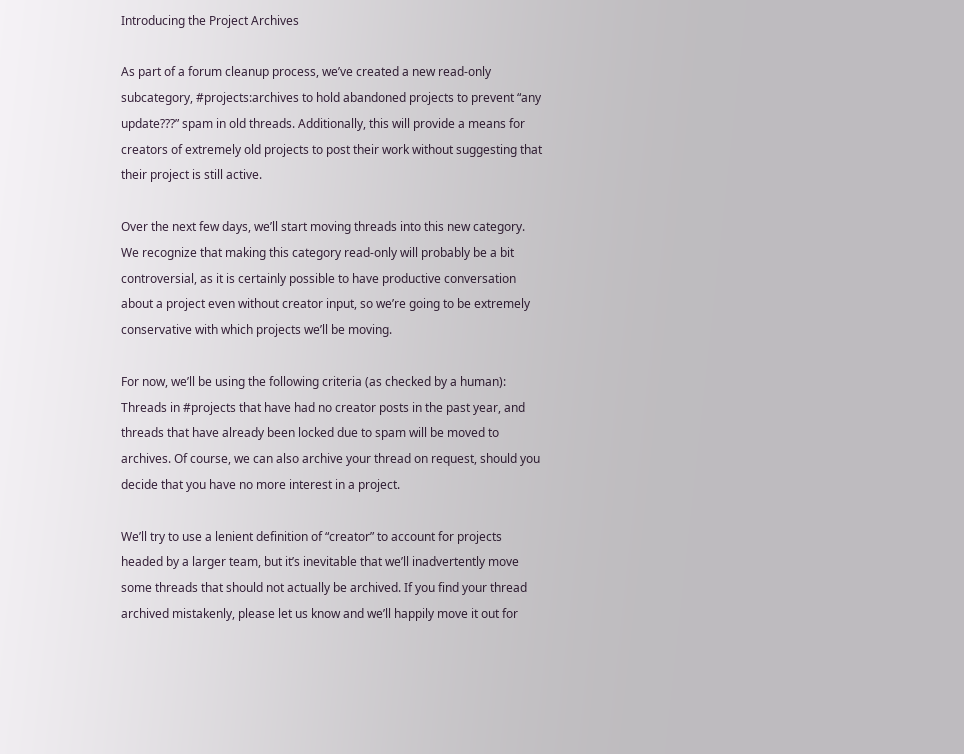Introducing the Project Archives

As part of a forum cleanup process, we’ve created a new read-only subcategory, #projects:archives to hold abandoned projects to prevent “any update???” spam in old threads. Additionally, this will provide a means for creators of extremely old projects to post their work without suggesting that their project is still active.

Over the next few days, we’ll start moving threads into this new category. We recognize that making this category read-only will probably be a bit controversial, as it is certainly possible to have productive conversation about a project even without creator input, so we’re going to be extremely conservative with which projects we’ll be moving.

For now, we’ll be using the following criteria (as checked by a human): Threads in #projects that have had no creator posts in the past year, and threads that have already been locked due to spam will be moved to archives. Of course, we can also archive your thread on request, should you decide that you have no more interest in a project.

We’ll try to use a lenient definition of “creator” to account for projects headed by a larger team, but it’s inevitable that we’ll inadvertently move some threads that should not actually be archived. If you find your thread archived mistakenly, please let us know and we’ll happily move it out for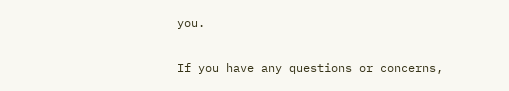you.

If you have any questions or concerns,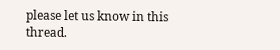please let us know in this thread.